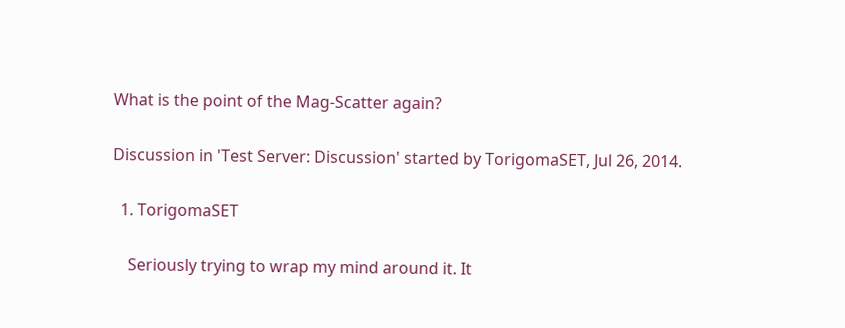What is the point of the Mag-Scatter again?

Discussion in 'Test Server: Discussion' started by TorigomaSET, Jul 26, 2014.

  1. TorigomaSET

    Seriously trying to wrap my mind around it. It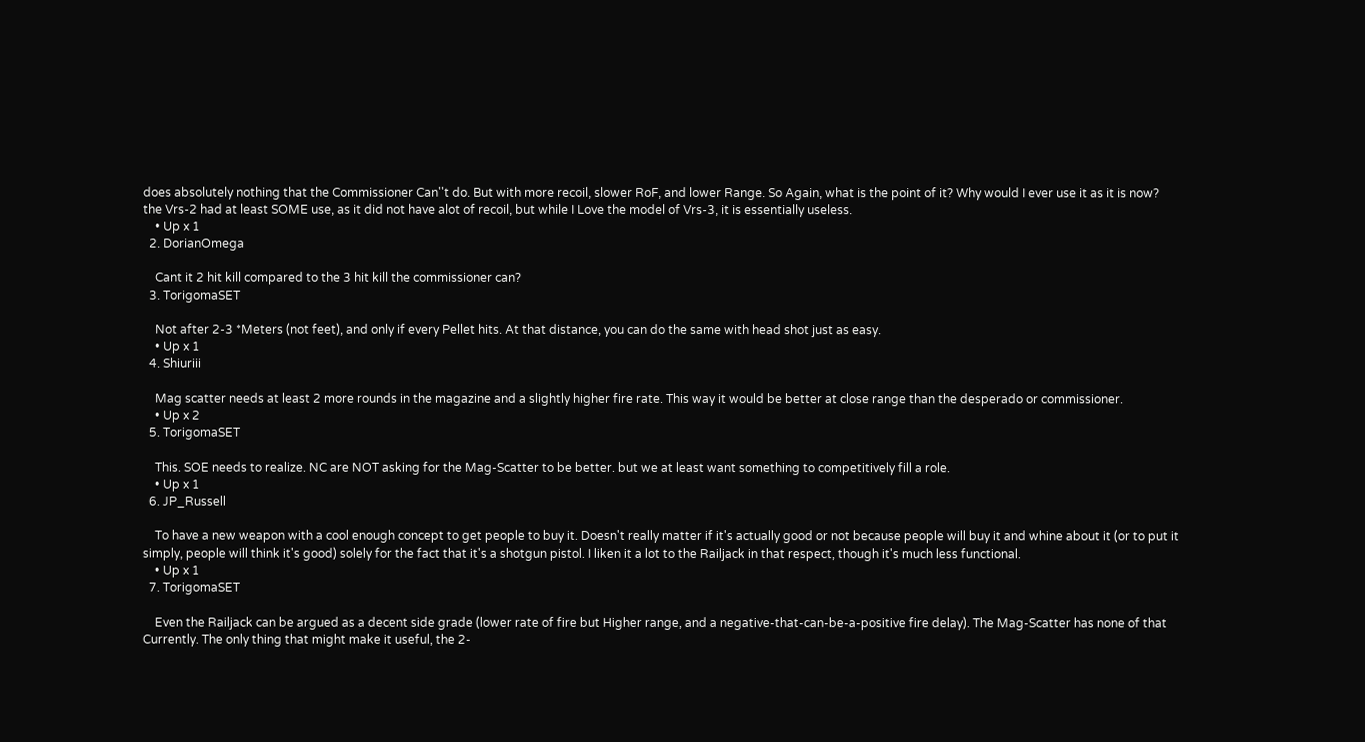does absolutely nothing that the Commissioner Can''t do. But with more recoil, slower RoF, and lower Range. So Again, what is the point of it? Why would I ever use it as it is now? the Vrs-2 had at least SOME use, as it did not have alot of recoil, but while I Love the model of Vrs-3, it is essentially useless.
    • Up x 1
  2. DorianOmega

    Cant it 2 hit kill compared to the 3 hit kill the commissioner can?
  3. TorigomaSET

    Not after 2-3 *Meters (not feet), and only if every Pellet hits. At that distance, you can do the same with head shot just as easy.
    • Up x 1
  4. Shiuriii

    Mag scatter needs at least 2 more rounds in the magazine and a slightly higher fire rate. This way it would be better at close range than the desperado or commissioner.
    • Up x 2
  5. TorigomaSET

    This. SOE needs to realize. NC are NOT asking for the Mag-Scatter to be better. but we at least want something to competitively fill a role.
    • Up x 1
  6. JP_Russell

    To have a new weapon with a cool enough concept to get people to buy it. Doesn't really matter if it's actually good or not because people will buy it and whine about it (or to put it simply, people will think it's good) solely for the fact that it's a shotgun pistol. I liken it a lot to the Railjack in that respect, though it's much less functional.
    • Up x 1
  7. TorigomaSET

    Even the Railjack can be argued as a decent side grade (lower rate of fire but Higher range, and a negative-that-can-be-a-positive fire delay). The Mag-Scatter has none of that Currently. The only thing that might make it useful, the 2-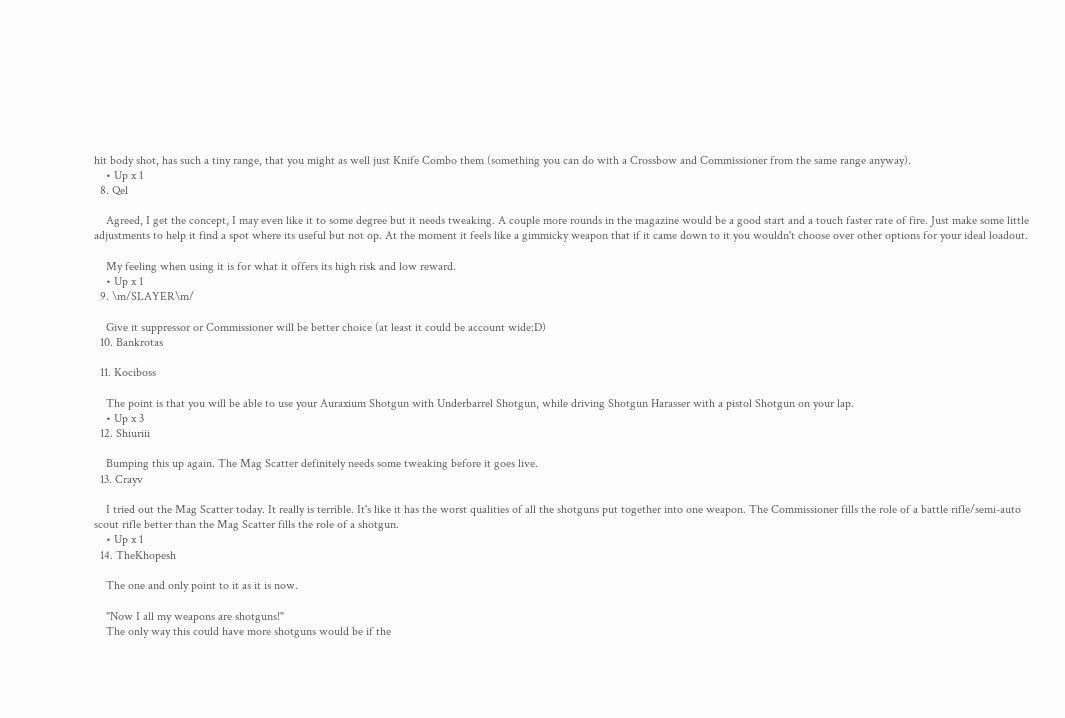hit body shot, has such a tiny range, that you might as well just Knife Combo them (something you can do with a Crossbow and Commissioner from the same range anyway).
    • Up x 1
  8. Qel

    Agreed, I get the concept, I may even like it to some degree but it needs tweaking. A couple more rounds in the magazine would be a good start and a touch faster rate of fire. Just make some little adjustments to help it find a spot where its useful but not op. At the moment it feels like a gimmicky weapon that if it came down to it you wouldn't choose over other options for your ideal loadout.

    My feeling when using it is for what it offers its high risk and low reward.
    • Up x 1
  9. \m/SLAYER\m/

    Give it suppressor or Commissioner will be better choice (at least it could be account wide:D)
  10. Bankrotas

  11. Kociboss

    The point is that you will be able to use your Auraxium Shotgun with Underbarrel Shotgun, while driving Shotgun Harasser with a pistol Shotgun on your lap.
    • Up x 3
  12. Shiuriii

    Bumping this up again. The Mag Scatter definitely needs some tweaking before it goes live.
  13. Crayv

    I tried out the Mag Scatter today. It really is terrible. It's like it has the worst qualities of all the shotguns put together into one weapon. The Commissioner fills the role of a battle rifle/semi-auto scout rifle better than the Mag Scatter fills the role of a shotgun.
    • Up x 1
  14. TheKhopesh

    The one and only point to it as it is now.

    "Now I all my weapons are shotguns!"
    The only way this could have more shotguns would be if the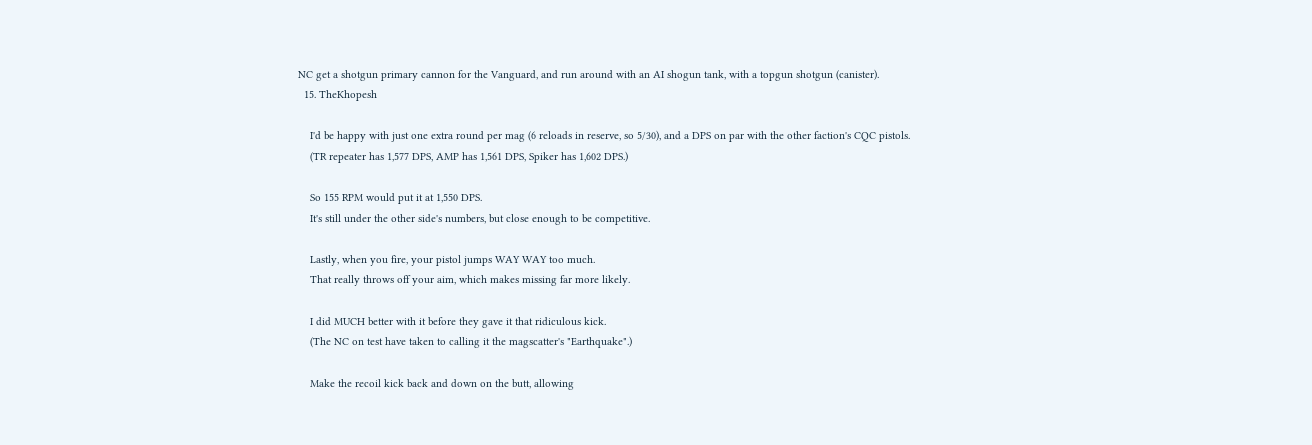NC get a shotgun primary cannon for the Vanguard, and run around with an AI shogun tank, with a topgun shotgun (canister).
  15. TheKhopesh

    I'd be happy with just one extra round per mag (6 reloads in reserve, so 5/30), and a DPS on par with the other faction's CQC pistols.
    (TR repeater has 1,577 DPS, AMP has 1,561 DPS, Spiker has 1,602 DPS.)

    So 155 RPM would put it at 1,550 DPS.
    It's still under the other side's numbers, but close enough to be competitive.

    Lastly, when you fire, your pistol jumps WAY WAY too much.
    That really throws off your aim, which makes missing far more likely.

    I did MUCH better with it before they gave it that ridiculous kick.
    (The NC on test have taken to calling it the magscatter's "Earthquake".)

    Make the recoil kick back and down on the butt, allowing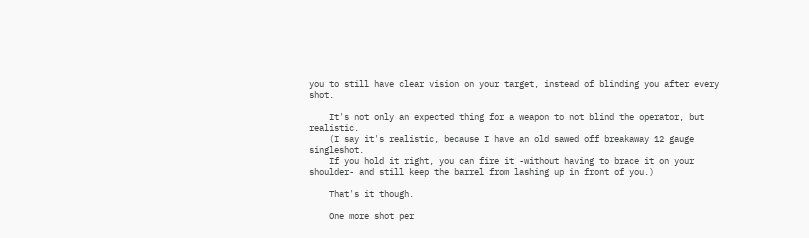you to still have clear vision on your target, instead of blinding you after every shot.

    It's not only an expected thing for a weapon to not blind the operator, but realistic.
    (I say it's realistic, because I have an old sawed off breakaway 12 gauge singleshot.
    If you hold it right, you can fire it -without having to brace it on your shoulder- and still keep the barrel from lashing up in front of you.)

    That's it though.

    One more shot per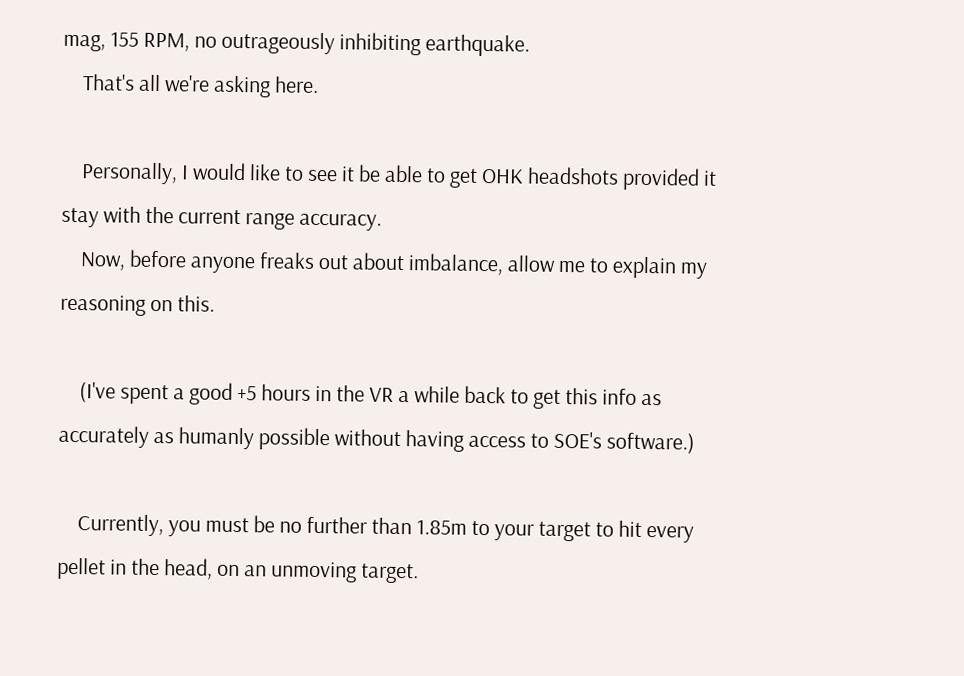mag, 155 RPM, no outrageously inhibiting earthquake.
    That's all we're asking here.

    Personally, I would like to see it be able to get OHK headshots provided it stay with the current range accuracy.
    Now, before anyone freaks out about imbalance, allow me to explain my reasoning on this.

    (I've spent a good +5 hours in the VR a while back to get this info as accurately as humanly possible without having access to SOE's software.)

    Currently, you must be no further than 1.85m to your target to hit every pellet in the head, on an unmoving target.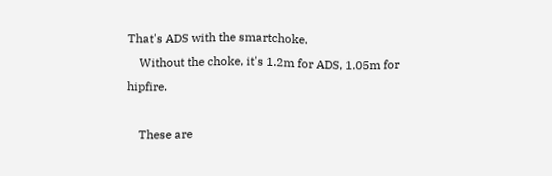That's ADS with the smartchoke.
    Without the choke, it's 1.2m for ADS, 1.05m for hipfire.

    These are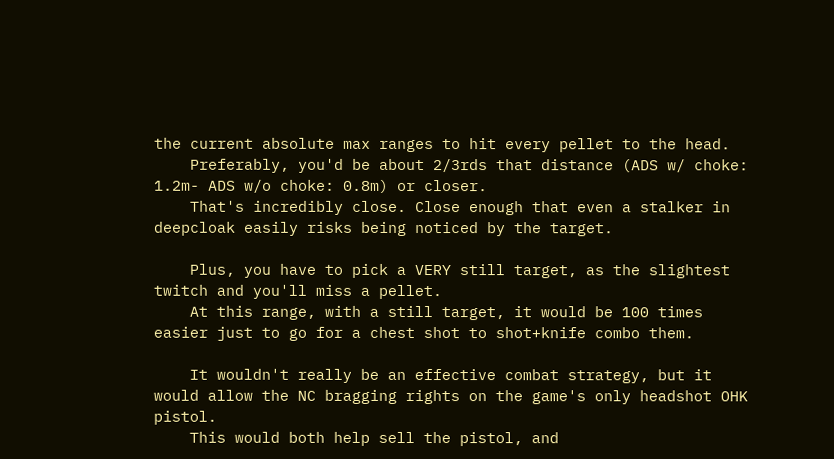the current absolute max ranges to hit every pellet to the head.
    Preferably, you'd be about 2/3rds that distance (ADS w/ choke: 1.2m- ADS w/o choke: 0.8m) or closer.
    That's incredibly close. Close enough that even a stalker in deepcloak easily risks being noticed by the target.

    Plus, you have to pick a VERY still target, as the slightest twitch and you'll miss a pellet.
    At this range, with a still target, it would be 100 times easier just to go for a chest shot to shot+knife combo them.

    It wouldn't really be an effective combat strategy, but it would allow the NC bragging rights on the game's only headshot OHK pistol.
    This would both help sell the pistol, and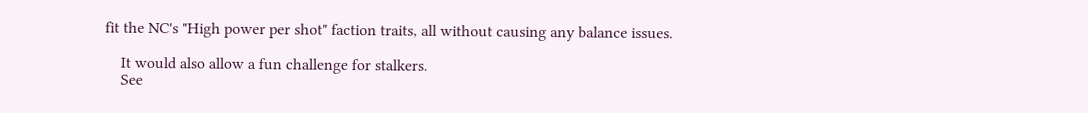fit the NC's "High power per shot" faction traits, all without causing any balance issues.

    It would also allow a fun challenge for stalkers.
    See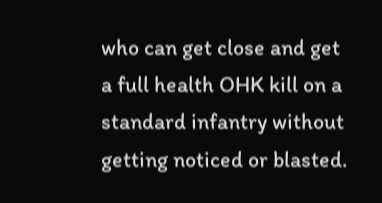who can get close and get a full health OHK kill on a standard infantry without getting noticed or blasted.